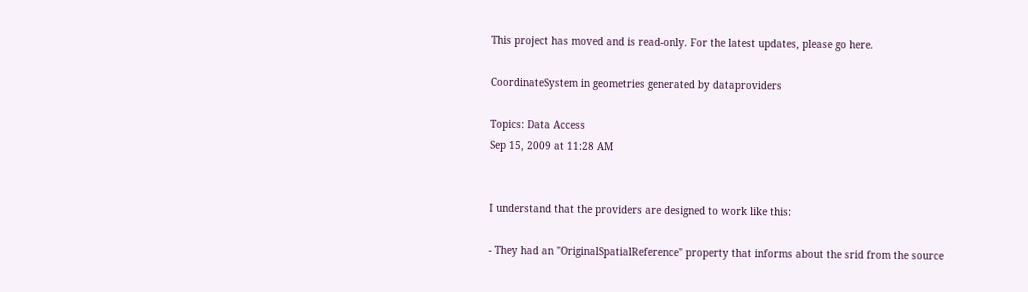This project has moved and is read-only. For the latest updates, please go here.

CoordinateSystem in geometries generated by dataproviders

Topics: Data Access
Sep 15, 2009 at 11:28 AM


I understand that the providers are designed to work like this:

- They had an "OriginalSpatialReference" property that informs about the srid from the source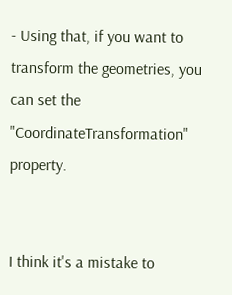- Using that, if you want to transform the geometries, you can set the "CoordinateTransformation" property.


I think it's a mistake to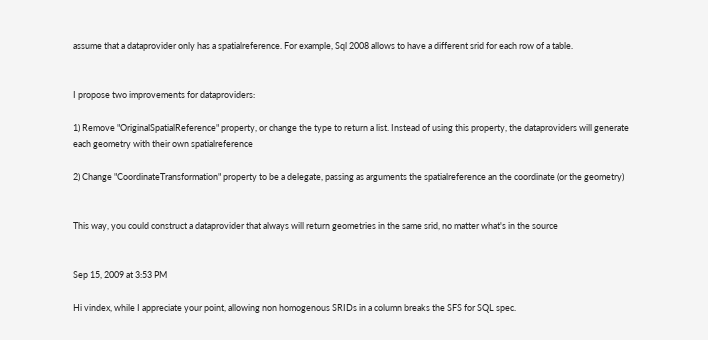assume that a dataprovider only has a spatialreference. For example, Sql 2008 allows to have a different srid for each row of a table.


I propose two improvements for dataproviders:

1) Remove "OriginalSpatialReference" property, or change the type to return a list. Instead of using this property, the dataproviders will generate each geometry with their own spatialreference

2) Change "CoordinateTransformation" property to be a delegate, passing as arguments the spatialreference an the coordinate (or the geometry)


This way, you could construct a dataprovider that always will return geometries in the same srid, no matter what's in the source


Sep 15, 2009 at 3:53 PM

Hi vindex, while I appreciate your point, allowing non homogenous SRIDs in a column breaks the SFS for SQL spec.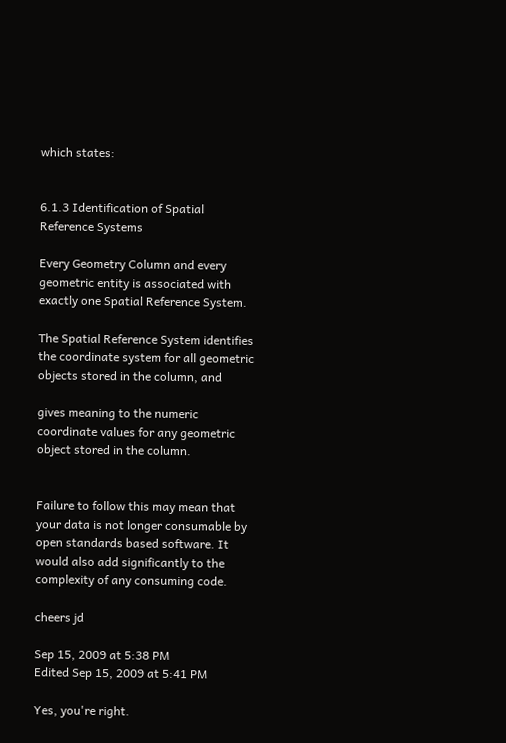which states:


6.1.3 Identification of Spatial Reference Systems

Every Geometry Column and every geometric entity is associated with exactly one Spatial Reference System.

The Spatial Reference System identifies the coordinate system for all geometric objects stored in the column, and

gives meaning to the numeric coordinate values for any geometric object stored in the column.


Failure to follow this may mean that your data is not longer consumable by open standards based software. It would also add significantly to the complexity of any consuming code.

cheers jd

Sep 15, 2009 at 5:38 PM
Edited Sep 15, 2009 at 5:41 PM

Yes, you're right.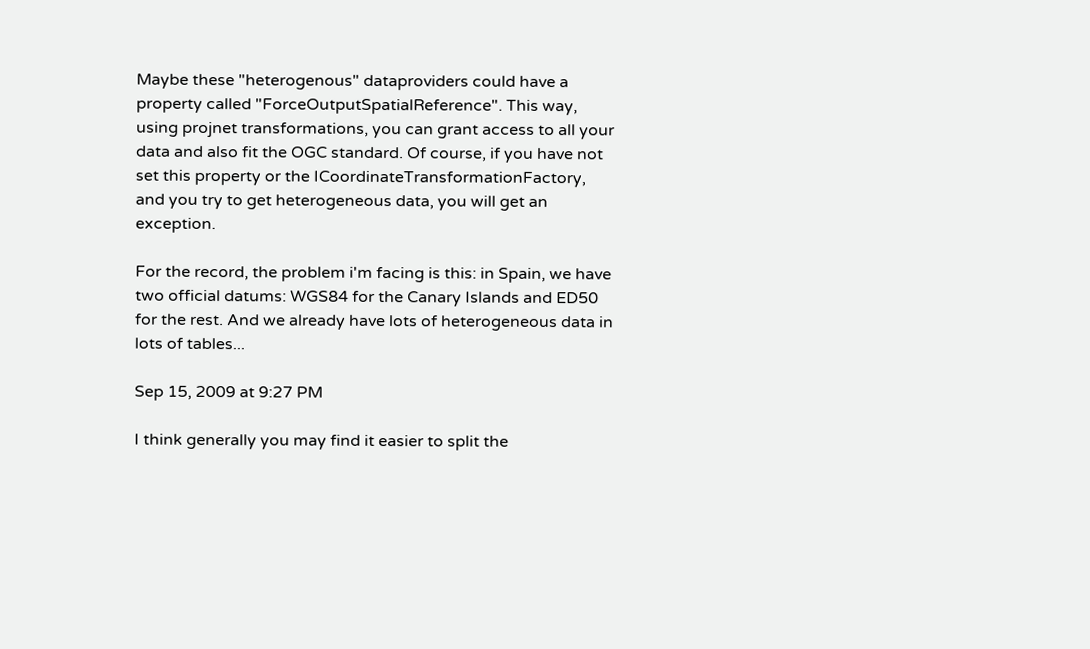Maybe these "heterogenous" dataproviders could have a property called "ForceOutputSpatialReference". This way, using projnet transformations, you can grant access to all your data and also fit the OGC standard. Of course, if you have not set this property or the ICoordinateTransformationFactory, and you try to get heterogeneous data, you will get an exception.

For the record, the problem i'm facing is this: in Spain, we have two official datums: WGS84 for the Canary Islands and ED50 for the rest. And we already have lots of heterogeneous data in lots of tables...

Sep 15, 2009 at 9:27 PM

I think generally you may find it easier to split the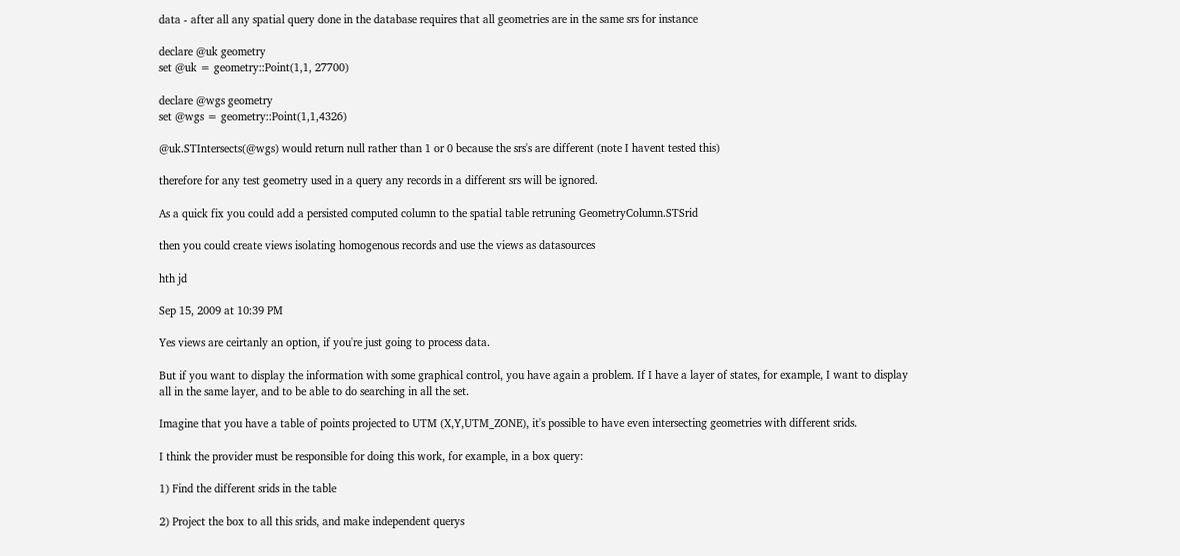data - after all any spatial query done in the database requires that all geometries are in the same srs for instance

declare @uk geometry
set @uk = geometry::Point(1,1, 27700)

declare @wgs geometry
set @wgs = geometry::Point(1,1,4326)

@uk.STIntersects(@wgs) would return null rather than 1 or 0 because the srs's are different (note I havent tested this)

therefore for any test geometry used in a query any records in a different srs will be ignored.

As a quick fix you could add a persisted computed column to the spatial table retruning GeometryColumn.STSrid

then you could create views isolating homogenous records and use the views as datasources

hth jd

Sep 15, 2009 at 10:39 PM

Yes views are ceirtanly an option, if you're just going to process data.

But if you want to display the information with some graphical control, you have again a problem. If I have a layer of states, for example, I want to display all in the same layer, and to be able to do searching in all the set.

Imagine that you have a table of points projected to UTM (X,Y,UTM_ZONE), it's possible to have even intersecting geometries with different srids.

I think the provider must be responsible for doing this work, for example, in a box query:

1) Find the different srids in the table

2) Project the box to all this srids, and make independent querys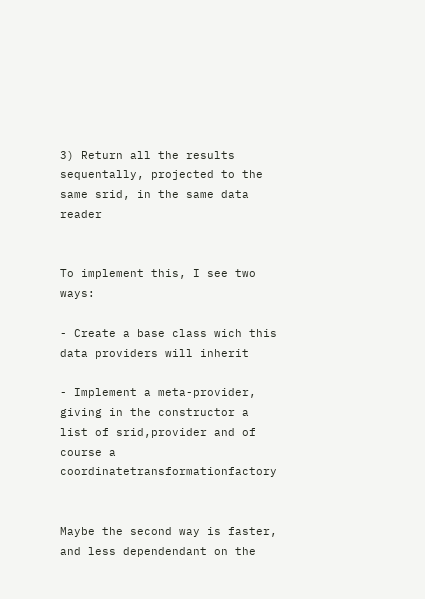3) Return all the results sequentally, projected to the same srid, in the same data reader


To implement this, I see two ways:

- Create a base class wich this data providers will inherit

- Implement a meta-provider, giving in the constructor a list of srid,provider and of course a coordinatetransformationfactory


Maybe the second way is faster, and less dependendant on the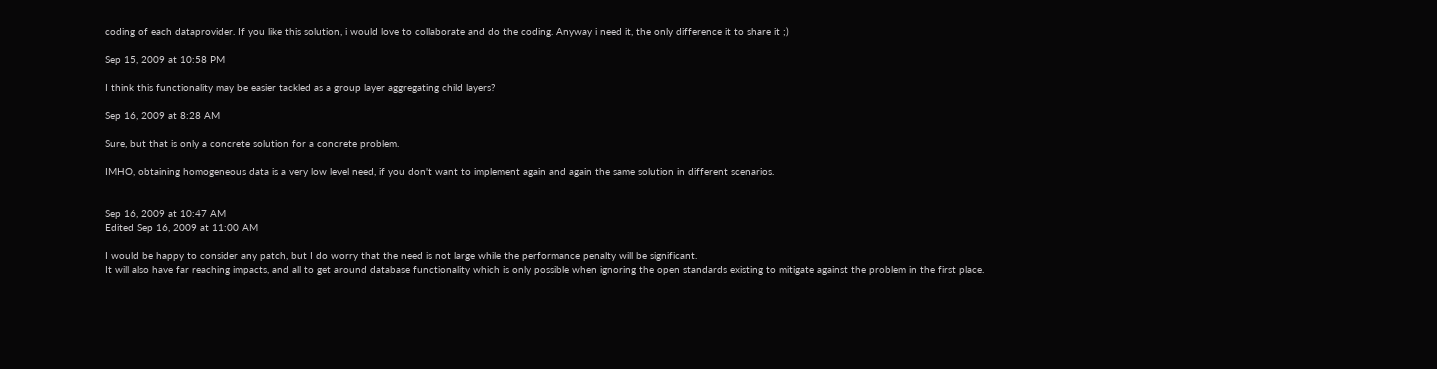coding of each dataprovider. If you like this solution, i would love to collaborate and do the coding. Anyway i need it, the only difference it to share it ;)

Sep 15, 2009 at 10:58 PM

I think this functionality may be easier tackled as a group layer aggregating child layers?

Sep 16, 2009 at 8:28 AM

Sure, but that is only a concrete solution for a concrete problem.

IMHO, obtaining homogeneous data is a very low level need, if you don't want to implement again and again the same solution in different scenarios.


Sep 16, 2009 at 10:47 AM
Edited Sep 16, 2009 at 11:00 AM

I would be happy to consider any patch, but I do worry that the need is not large while the performance penalty will be significant.
It will also have far reaching impacts, and all to get around database functionality which is only possible when ignoring the open standards existing to mitigate against the problem in the first place.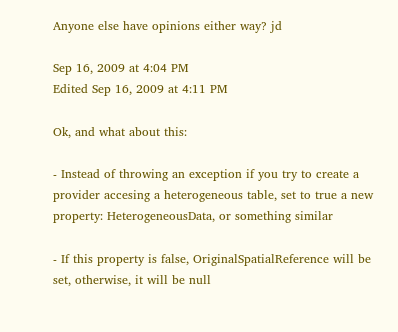Anyone else have opinions either way? jd

Sep 16, 2009 at 4:04 PM
Edited Sep 16, 2009 at 4:11 PM

Ok, and what about this:

- Instead of throwing an exception if you try to create a provider accesing a heterogeneous table, set to true a new property: HeterogeneousData, or something similar

- If this property is false, OriginalSpatialReference will be set, otherwise, it will be null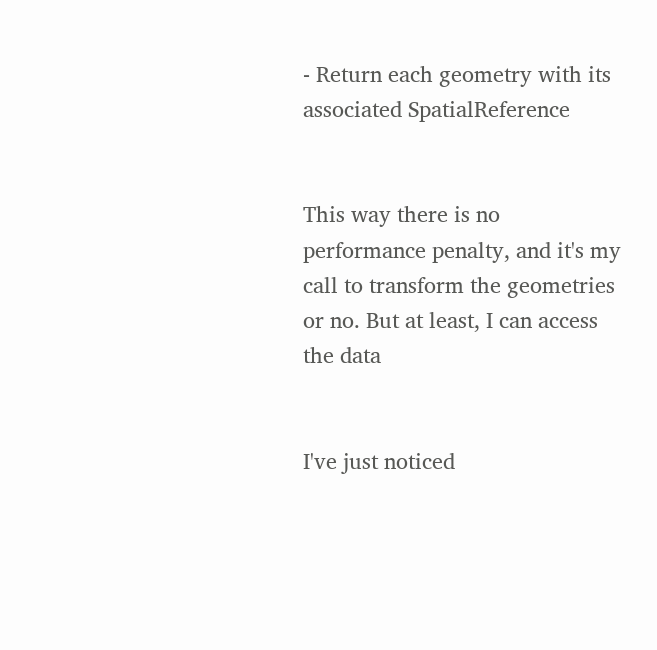- Return each geometry with its associated SpatialReference


This way there is no performance penalty, and it's my call to transform the geometries or no. But at least, I can access the data


I've just noticed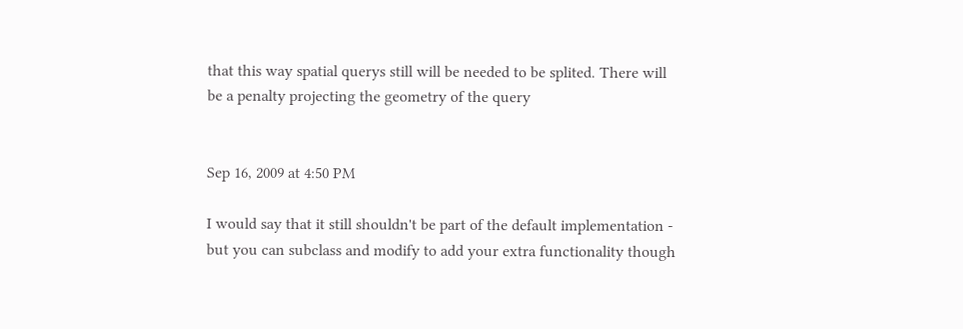that this way spatial querys still will be needed to be splited. There will be a penalty projecting the geometry of the query


Sep 16, 2009 at 4:50 PM

I would say that it still shouldn't be part of the default implementation - but you can subclass and modify to add your extra functionality though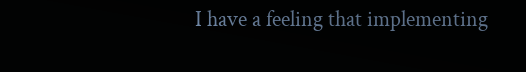I have a feeling that implementing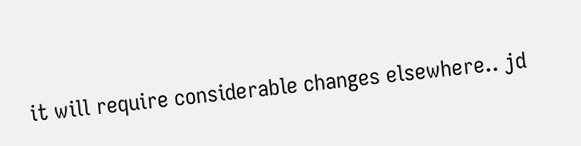it will require considerable changes elsewhere.. jd